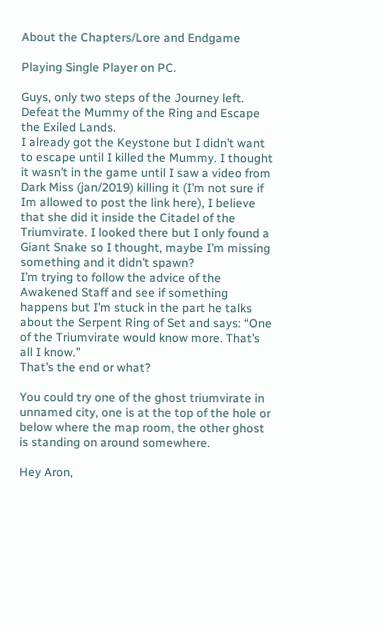About the Chapters/Lore and Endgame

Playing Single Player on PC.

Guys, only two steps of the Journey left.
Defeat the Mummy of the Ring and Escape the Exiled Lands.
I already got the Keystone but I didn’t want to escape until I killed the Mummy. I thought it wasn’t in the game until I saw a video from Dark Miss (jan/2019) killing it (I’m not sure if Im allowed to post the link here), I believe that she did it inside the Citadel of the Triumvirate. I looked there but I only found a Giant Snake so I thought, maybe I’m missing something and it didn’t spawn?
I’m trying to follow the advice of the Awakened Staff and see if something happens but I’m stuck in the part he talks about the Serpent Ring of Set and says: “One of the Triumvirate would know more. That’s all I know.”
That’s the end or what?

You could try one of the ghost triumvirate in unnamed city, one is at the top of the hole or below where the map room, the other ghost is standing on around somewhere.

Hey Aron,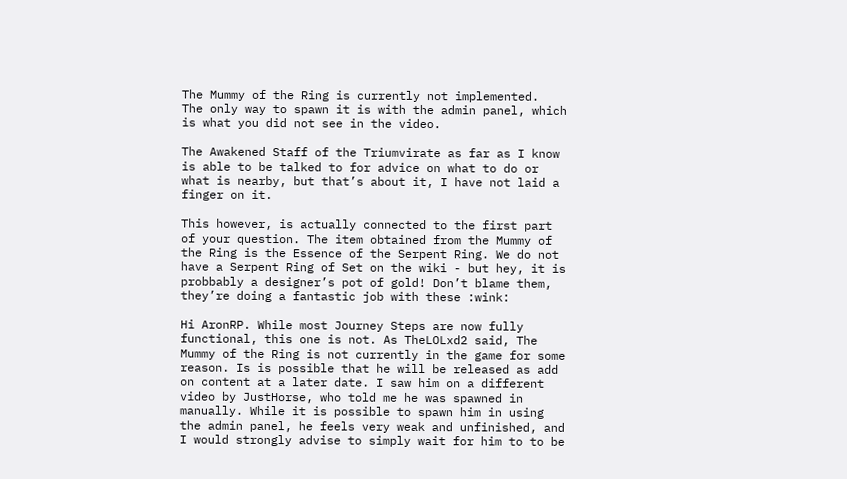The Mummy of the Ring is currently not implemented.
The only way to spawn it is with the admin panel, which is what you did not see in the video.

The Awakened Staff of the Triumvirate as far as I know is able to be talked to for advice on what to do or what is nearby, but that’s about it, I have not laid a finger on it.

This however, is actually connected to the first part of your question. The item obtained from the Mummy of the Ring is the Essence of the Serpent Ring. We do not have a Serpent Ring of Set on the wiki - but hey, it is probbably a designer’s pot of gold! Don’t blame them, they’re doing a fantastic job with these :wink:

Hi AronRP. While most Journey Steps are now fully functional, this one is not. As TheLOLxd2 said, The Mummy of the Ring is not currently in the game for some reason. Is is possible that he will be released as add on content at a later date. I saw him on a different video by JustHorse, who told me he was spawned in manually. While it is possible to spawn him in using the admin panel, he feels very weak and unfinished, and I would strongly advise to simply wait for him to to be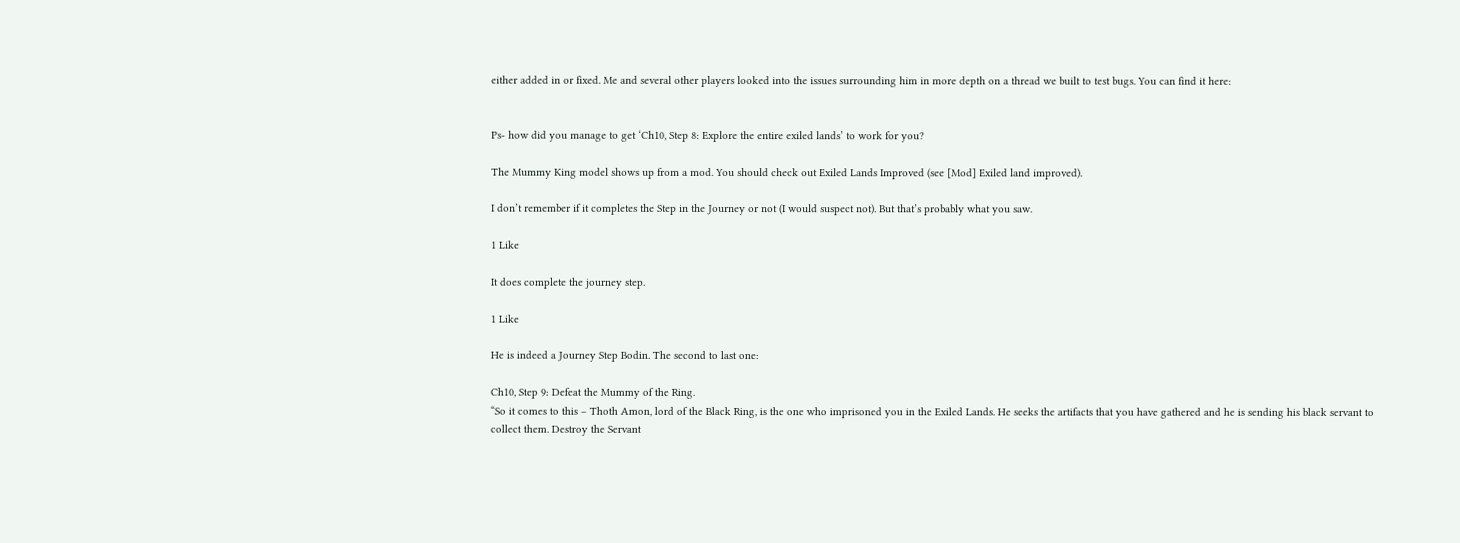either added in or fixed. Me and several other players looked into the issues surrounding him in more depth on a thread we built to test bugs. You can find it here:


Ps- how did you manage to get ‘Ch10, Step 8: Explore the entire exiled lands’ to work for you?

The Mummy King model shows up from a mod. You should check out Exiled Lands Improved (see [Mod] Exiled land improved).

I don’t remember if it completes the Step in the Journey or not (I would suspect not). But that’s probably what you saw.

1 Like

It does complete the journey step.

1 Like

He is indeed a Journey Step Bodin. The second to last one:

Ch10, Step 9: Defeat the Mummy of the Ring.
“So it comes to this – Thoth Amon, lord of the Black Ring, is the one who imprisoned you in the Exiled Lands. He seeks the artifacts that you have gathered and he is sending his black servant to collect them. Destroy the Servant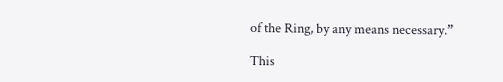of the Ring, by any means necessary.”

This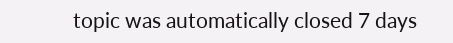topic was automatically closed 7 days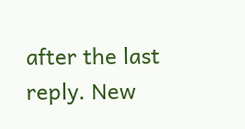after the last reply. New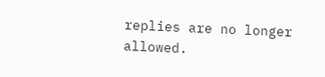replies are no longer allowed.